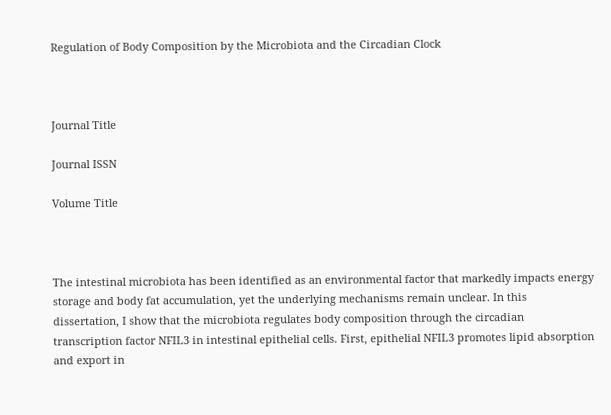Regulation of Body Composition by the Microbiota and the Circadian Clock



Journal Title

Journal ISSN

Volume Title



The intestinal microbiota has been identified as an environmental factor that markedly impacts energy storage and body fat accumulation, yet the underlying mechanisms remain unclear. In this dissertation, I show that the microbiota regulates body composition through the circadian transcription factor NFIL3 in intestinal epithelial cells. First, epithelial NFIL3 promotes lipid absorption and export in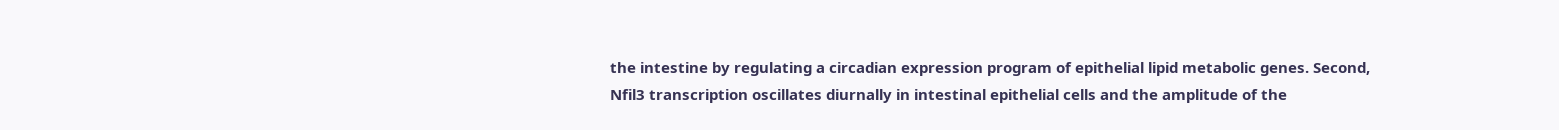the intestine by regulating a circadian expression program of epithelial lipid metabolic genes. Second, Nfil3 transcription oscillates diurnally in intestinal epithelial cells and the amplitude of the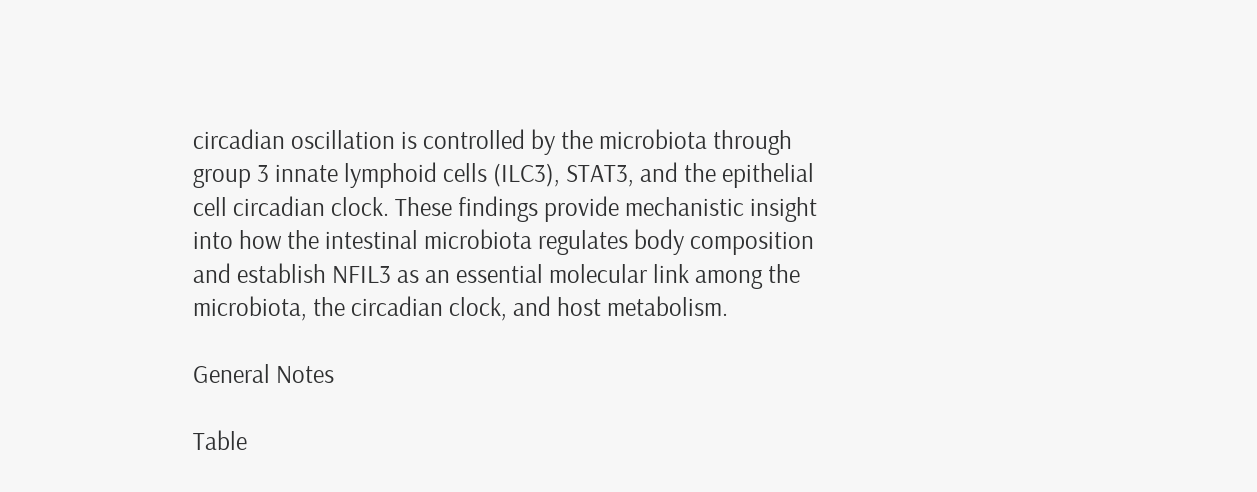circadian oscillation is controlled by the microbiota through group 3 innate lymphoid cells (ILC3), STAT3, and the epithelial cell circadian clock. These findings provide mechanistic insight into how the intestinal microbiota regulates body composition and establish NFIL3 as an essential molecular link among the microbiota, the circadian clock, and host metabolism.

General Notes

Table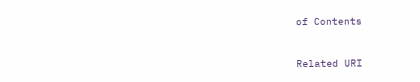of Contents


Related URI